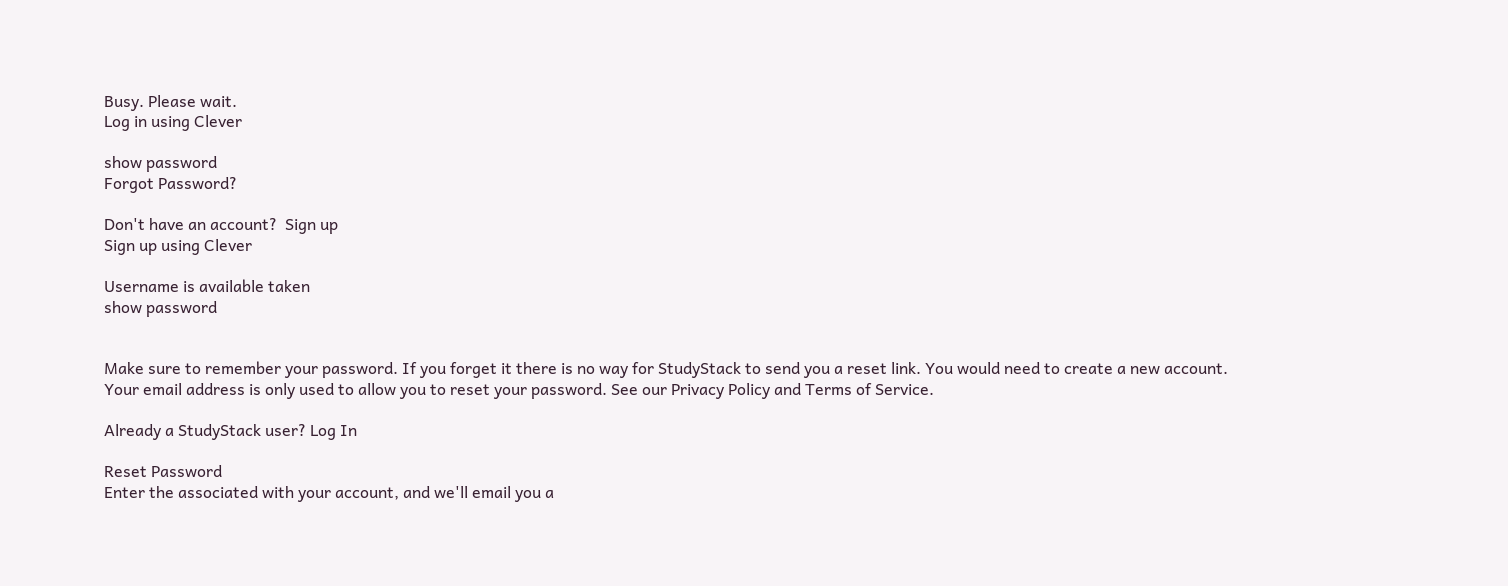Busy. Please wait.
Log in using Clever

show password
Forgot Password?

Don't have an account?  Sign up
Sign up using Clever

Username is available taken
show password


Make sure to remember your password. If you forget it there is no way for StudyStack to send you a reset link. You would need to create a new account.
Your email address is only used to allow you to reset your password. See our Privacy Policy and Terms of Service.

Already a StudyStack user? Log In

Reset Password
Enter the associated with your account, and we'll email you a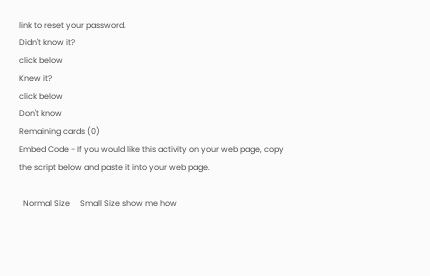link to reset your password.
Didn't know it?
click below
Knew it?
click below
Don't know
Remaining cards (0)
Embed Code - If you would like this activity on your web page, copy the script below and paste it into your web page.

  Normal Size     Small Size show me how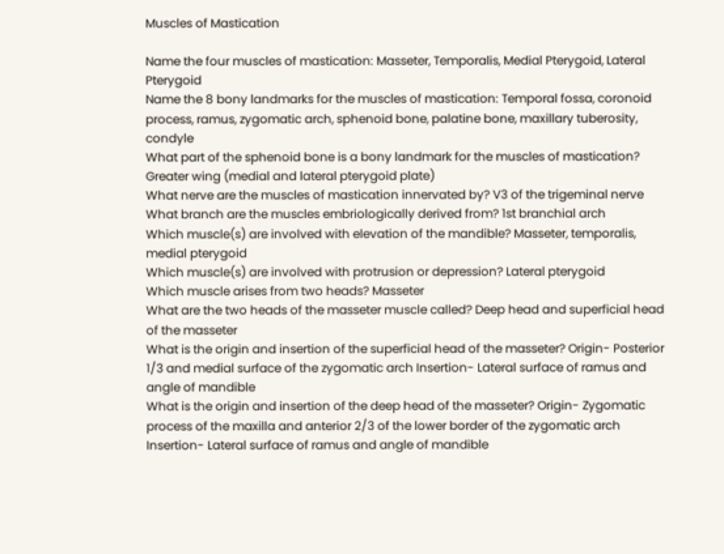Muscles of Mastication

Name the four muscles of mastication: Masseter, Temporalis, Medial Pterygoid, Lateral Pterygoid
Name the 8 bony landmarks for the muscles of mastication: Temporal fossa, coronoid process, ramus, zygomatic arch, sphenoid bone, palatine bone, maxillary tuberosity, condyle
What part of the sphenoid bone is a bony landmark for the muscles of mastication? Greater wing (medial and lateral pterygoid plate)
What nerve are the muscles of mastication innervated by? V3 of the trigeminal nerve
What branch are the muscles embriologically derived from? 1st branchial arch
Which muscle(s) are involved with elevation of the mandible? Masseter, temporalis, medial pterygoid
Which muscle(s) are involved with protrusion or depression? Lateral pterygoid
Which muscle arises from two heads? Masseter
What are the two heads of the masseter muscle called? Deep head and superficial head of the masseter
What is the origin and insertion of the superficial head of the masseter? Origin- Posterior 1/3 and medial surface of the zygomatic arch Insertion- Lateral surface of ramus and angle of mandible
What is the origin and insertion of the deep head of the masseter? Origin- Zygomatic process of the maxilla and anterior 2/3 of the lower border of the zygomatic arch Insertion- Lateral surface of ramus and angle of mandible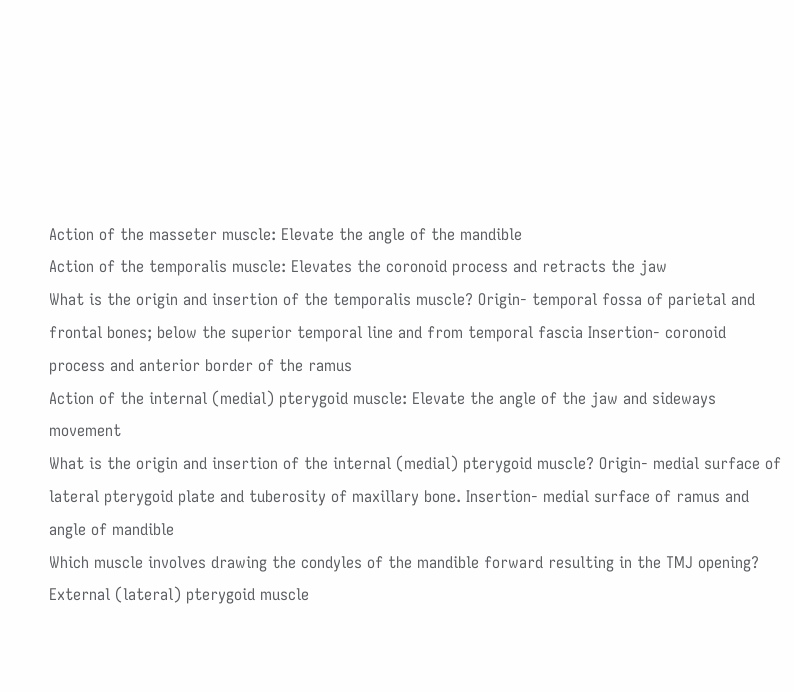Action of the masseter muscle: Elevate the angle of the mandible
Action of the temporalis muscle: Elevates the coronoid process and retracts the jaw
What is the origin and insertion of the temporalis muscle? Origin- temporal fossa of parietal and frontal bones; below the superior temporal line and from temporal fascia Insertion- coronoid process and anterior border of the ramus
Action of the internal (medial) pterygoid muscle: Elevate the angle of the jaw and sideways movement
What is the origin and insertion of the internal (medial) pterygoid muscle? Origin- medial surface of lateral pterygoid plate and tuberosity of maxillary bone. Insertion- medial surface of ramus and angle of mandible
Which muscle involves drawing the condyles of the mandible forward resulting in the TMJ opening? External (lateral) pterygoid muscle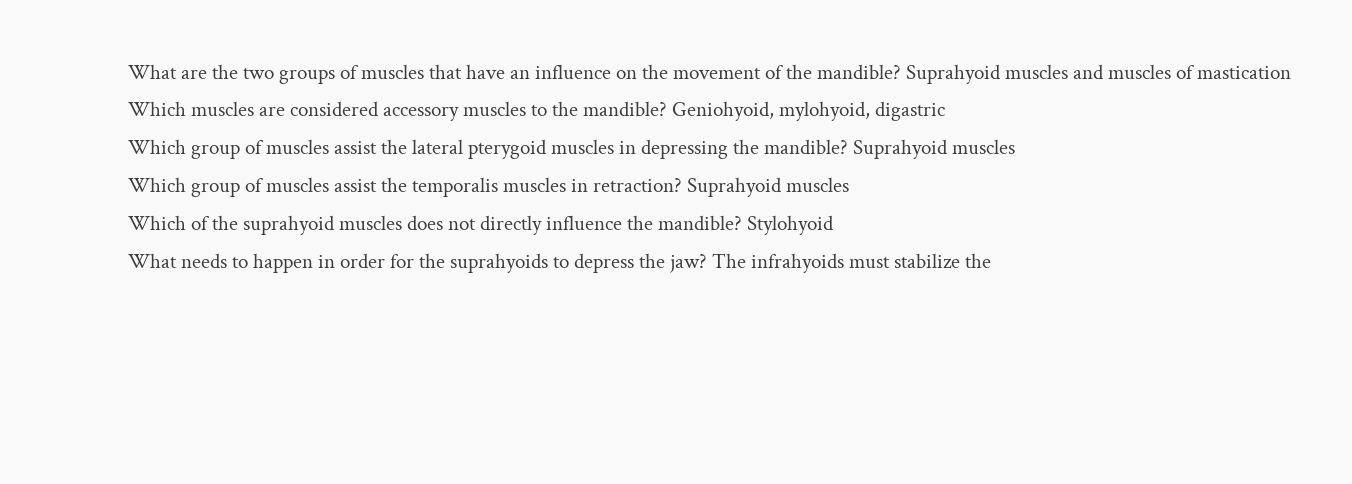What are the two groups of muscles that have an influence on the movement of the mandible? Suprahyoid muscles and muscles of mastication
Which muscles are considered accessory muscles to the mandible? Geniohyoid, mylohyoid, digastric
Which group of muscles assist the lateral pterygoid muscles in depressing the mandible? Suprahyoid muscles
Which group of muscles assist the temporalis muscles in retraction? Suprahyoid muscles
Which of the suprahyoid muscles does not directly influence the mandible? Stylohyoid
What needs to happen in order for the suprahyoids to depress the jaw? The infrahyoids must stabilize the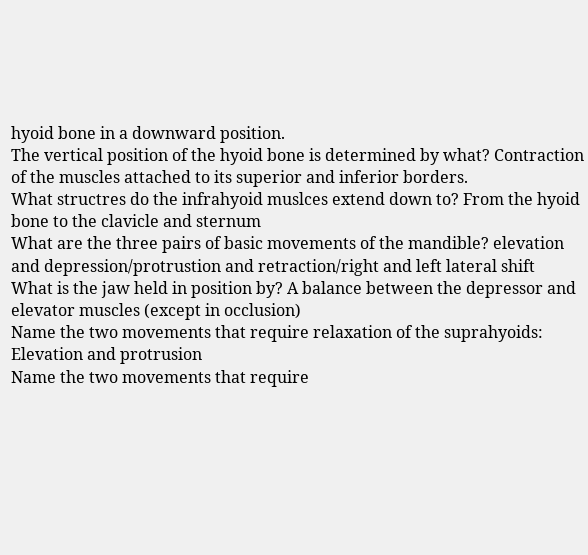hyoid bone in a downward position.
The vertical position of the hyoid bone is determined by what? Contraction of the muscles attached to its superior and inferior borders.
What structres do the infrahyoid muslces extend down to? From the hyoid bone to the clavicle and sternum
What are the three pairs of basic movements of the mandible? elevation and depression/protrustion and retraction/right and left lateral shift
What is the jaw held in position by? A balance between the depressor and elevator muscles (except in occlusion)
Name the two movements that require relaxation of the suprahyoids: Elevation and protrusion
Name the two movements that require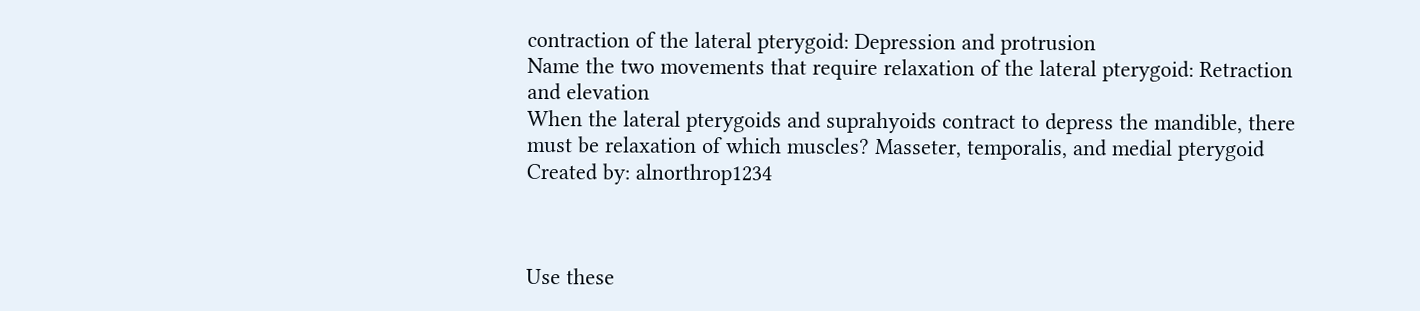contraction of the lateral pterygoid: Depression and protrusion
Name the two movements that require relaxation of the lateral pterygoid: Retraction and elevation
When the lateral pterygoids and suprahyoids contract to depress the mandible, there must be relaxation of which muscles? Masseter, temporalis, and medial pterygoid
Created by: alnorthrop1234



Use these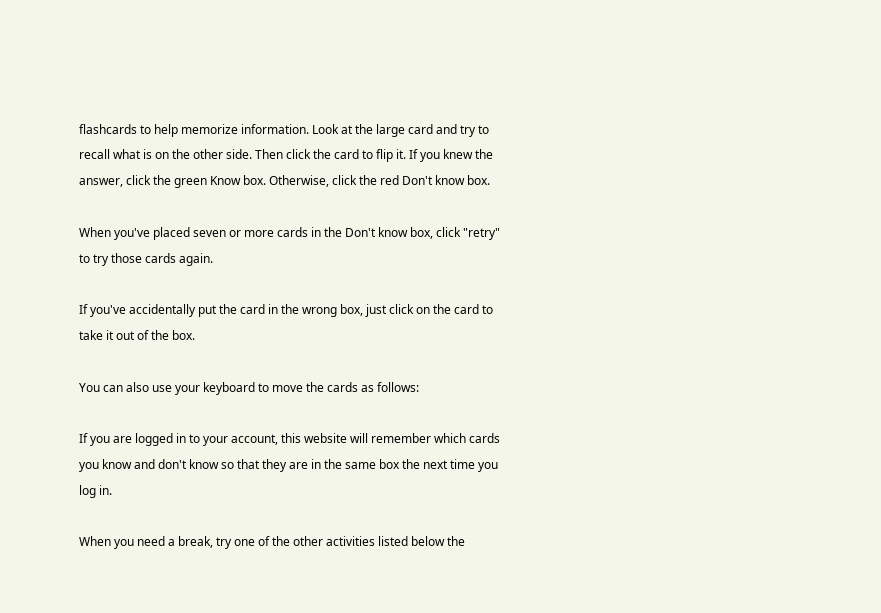flashcards to help memorize information. Look at the large card and try to recall what is on the other side. Then click the card to flip it. If you knew the answer, click the green Know box. Otherwise, click the red Don't know box.

When you've placed seven or more cards in the Don't know box, click "retry" to try those cards again.

If you've accidentally put the card in the wrong box, just click on the card to take it out of the box.

You can also use your keyboard to move the cards as follows:

If you are logged in to your account, this website will remember which cards you know and don't know so that they are in the same box the next time you log in.

When you need a break, try one of the other activities listed below the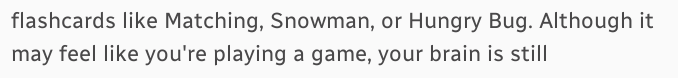flashcards like Matching, Snowman, or Hungry Bug. Although it may feel like you're playing a game, your brain is still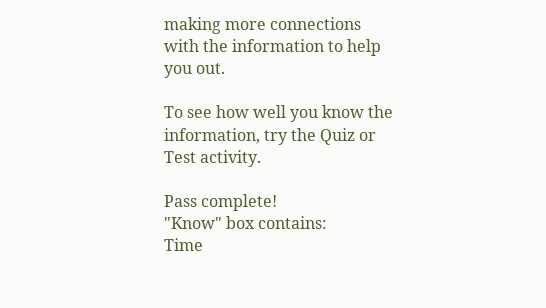making more connections with the information to help you out.

To see how well you know the information, try the Quiz or Test activity.

Pass complete!
"Know" box contains:
Time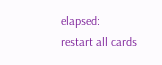elapsed:
restart all cards